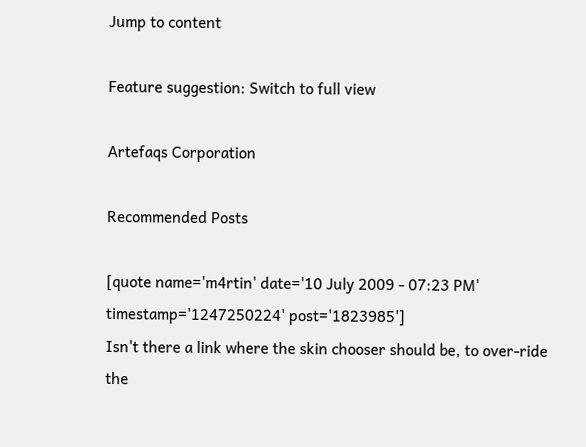Jump to content

Feature suggestion: Switch to full view

Artefaqs Corporation

Recommended Posts

[quote name='m4rtin' date='10 July 2009 - 07:23 PM' timestamp='1247250224' post='1823985']
Isn't there a link where the skin chooser should be, to over-ride the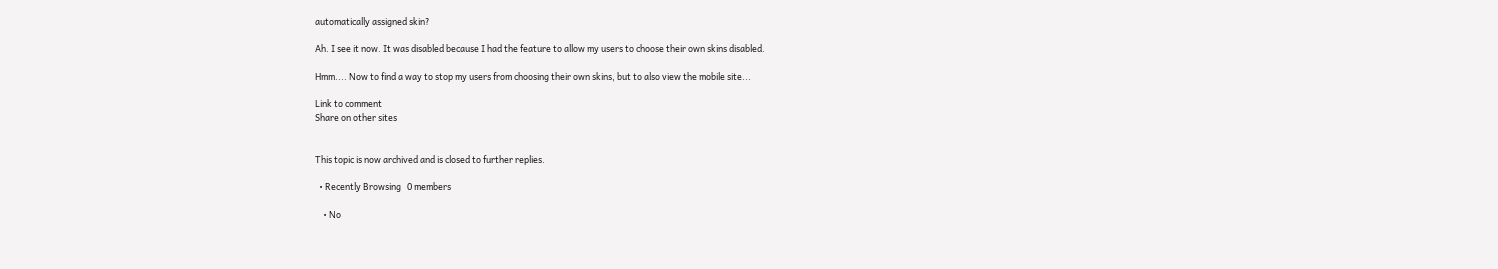automatically assigned skin?

Ah. I see it now. It was disabled because I had the feature to allow my users to choose their own skins disabled.

Hmm.... Now to find a way to stop my users from choosing their own skins, but to also view the mobile site...

Link to comment
Share on other sites


This topic is now archived and is closed to further replies.

  • Recently Browsing   0 members

    • No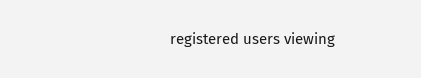registered users viewing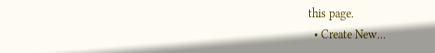this page.
  • Create New...